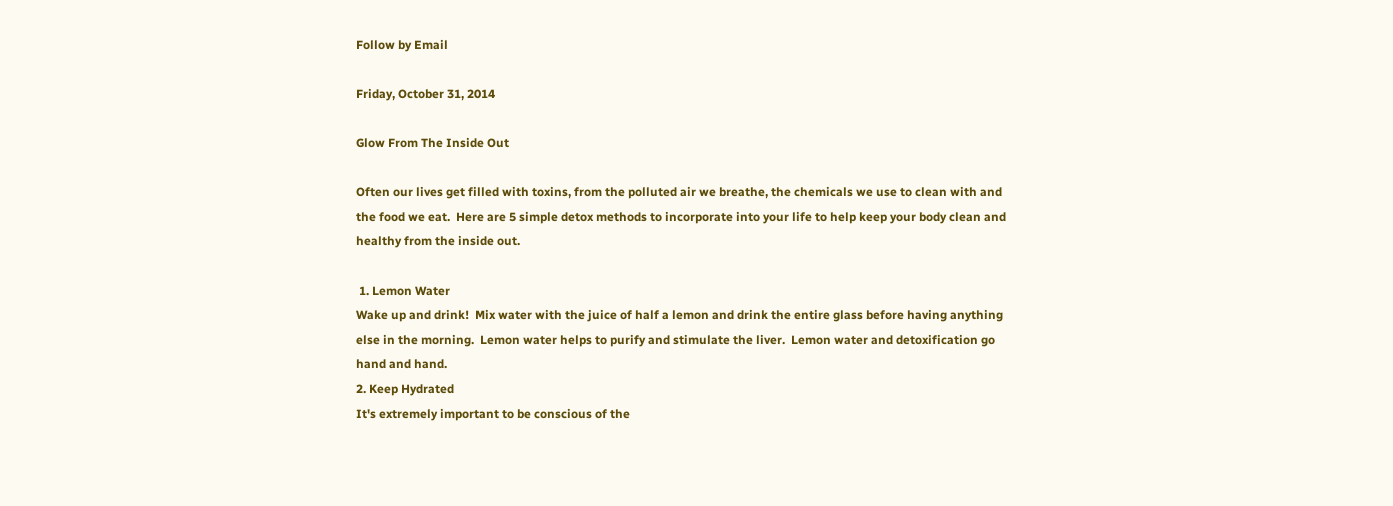Follow by Email

Friday, October 31, 2014

Glow From The Inside Out

Often our lives get filled with toxins, from the polluted air we breathe, the chemicals we use to clean with and the food we eat.  Here are 5 simple detox methods to incorporate into your life to help keep your body clean and healthy from the inside out.

 1. Lemon Water
Wake up and drink!  Mix water with the juice of half a lemon and drink the entire glass before having anything else in the morning.  Lemon water helps to purify and stimulate the liver.  Lemon water and detoxification go hand and hand.
2. Keep Hydrated
It's extremely important to be conscious of the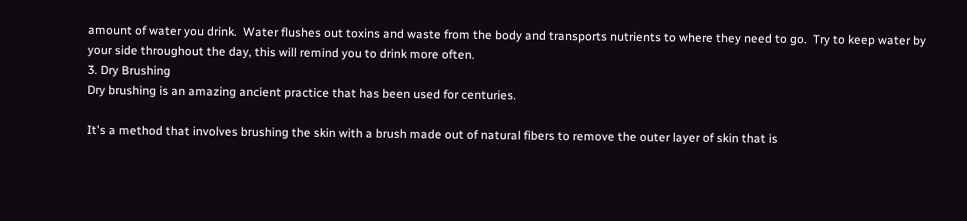amount of water you drink.  Water flushes out toxins and waste from the body and transports nutrients to where they need to go.  Try to keep water by your side throughout the day, this will remind you to drink more often.
3. Dry Brushing
Dry brushing is an amazing ancient practice that has been used for centuries.

It's a method that involves brushing the skin with a brush made out of natural fibers to remove the outer layer of skin that is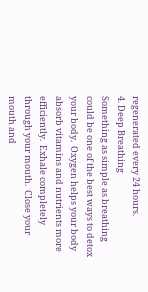regenerated every 24 hours.
4. Deep Breathing
Something as simple as breathing could be one of the best ways to detox your body.  Oxygen helps your body absorb vitamins and nutrients more efficiently.  Exhale completely through your mouth.  Close your mouth and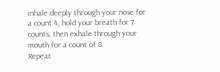inhale deeply through your nose for a count 4, hold your breath for 7 counts, then exhale through your mouth for a count of 8.
Repeat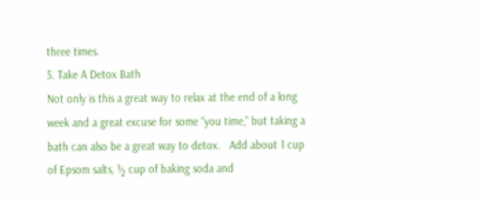three times.
5. Take A Detox Bath
Not only is this a great way to relax at the end of a long week and a great excuse for some “you time,” but taking a bath can also be a great way to detox.   Add about 1 cup of Epsom salts, ½ cup of baking soda and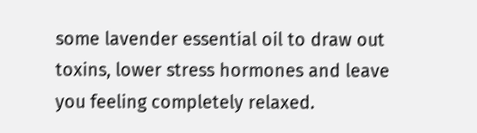some lavender essential oil to draw out toxins, lower stress hormones and leave you feeling completely relaxed.